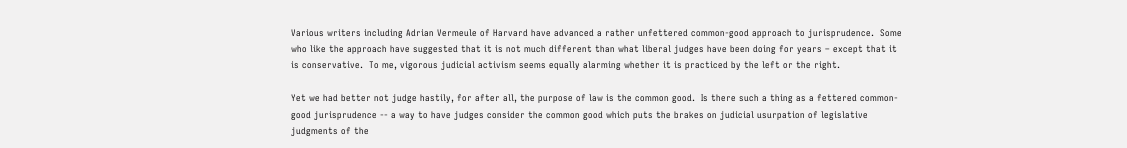Various writers including Adrian Vermeule of Harvard have advanced a rather unfettered common-good approach to jurisprudence.  Some who like the approach have suggested that it is not much different than what liberal judges have been doing for years – except that it is conservative.  To me, vigorous judicial activism seems equally alarming whether it is practiced by the left or the right.

Yet we had better not judge hastily, for after all, the purpose of law is the common good.  Is there such a thing as a fettered common-good jurisprudence -- a way to have judges consider the common good which puts the brakes on judicial usurpation of legislative judgments of the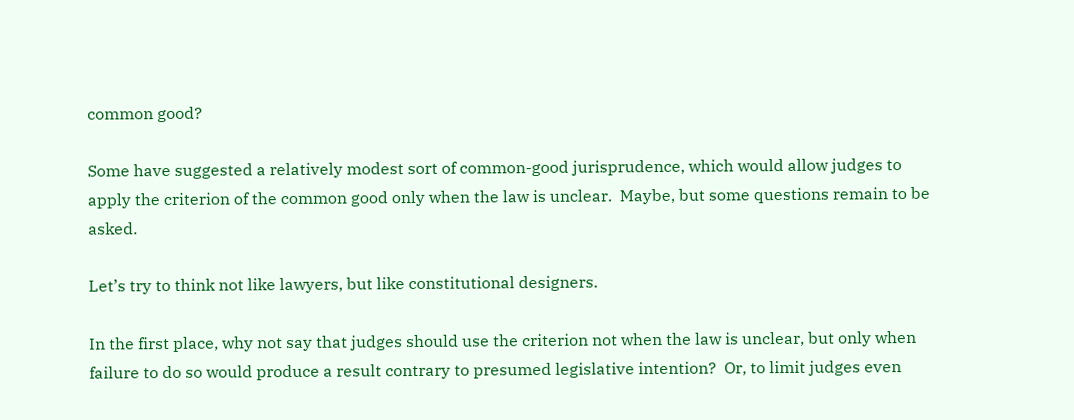common good?

Some have suggested a relatively modest sort of common-good jurisprudence, which would allow judges to apply the criterion of the common good only when the law is unclear.  Maybe, but some questions remain to be asked.

Let’s try to think not like lawyers, but like constitutional designers.

In the first place, why not say that judges should use the criterion not when the law is unclear, but only when failure to do so would produce a result contrary to presumed legislative intention?  Or, to limit judges even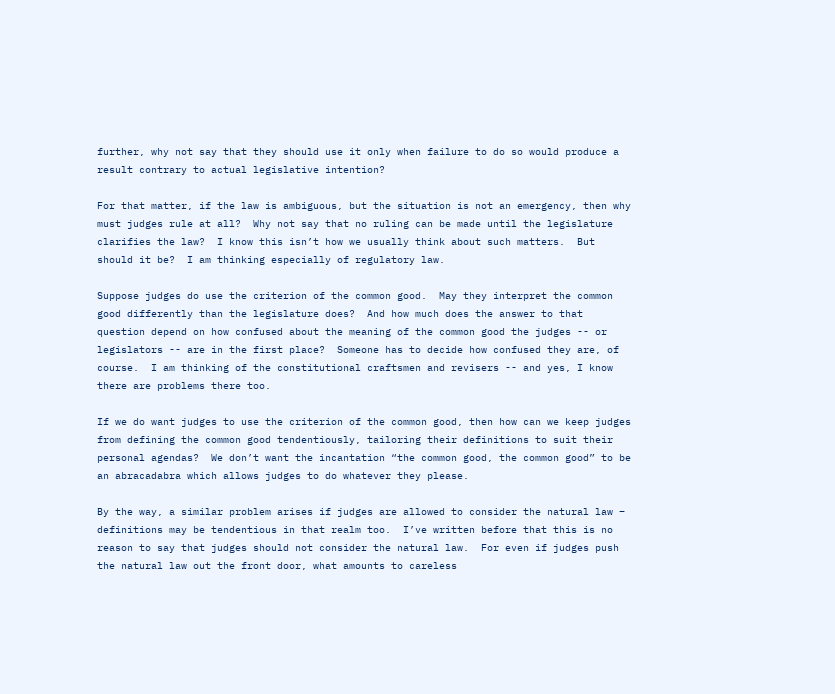further, why not say that they should use it only when failure to do so would produce a result contrary to actual legislative intention?

For that matter, if the law is ambiguous, but the situation is not an emergency, then why must judges rule at all?  Why not say that no ruling can be made until the legislature clarifies the law?  I know this isn’t how we usually think about such matters.  But should it be?  I am thinking especially of regulatory law.

Suppose judges do use the criterion of the common good.  May they interpret the common good differently than the legislature does?  And how much does the answer to that question depend on how confused about the meaning of the common good the judges -- or legislators -- are in the first place?  Someone has to decide how confused they are, of course.  I am thinking of the constitutional craftsmen and revisers -- and yes, I know there are problems there too.

If we do want judges to use the criterion of the common good, then how can we keep judges from defining the common good tendentiously, tailoring their definitions to suit their personal agendas?  We don’t want the incantation “the common good, the common good” to be an abracadabra which allows judges to do whatever they please.

By the way, a similar problem arises if judges are allowed to consider the natural law – definitions may be tendentious in that realm too.  I’ve written before that this is no reason to say that judges should not consider the natural law.  For even if judges push the natural law out the front door, what amounts to careless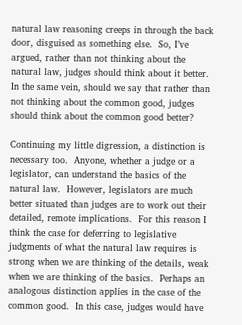natural law reasoning creeps in through the back door, disguised as something else.  So, I’ve argued, rather than not thinking about the natural law, judges should think about it better.  In the same vein, should we say that rather than not thinking about the common good, judges should think about the common good better?

Continuing my little digression, a distinction is necessary too.  Anyone, whether a judge or a legislator, can understand the basics of the natural law.  However, legislators are much better situated than judges are to work out their detailed, remote implications.  For this reason I think the case for deferring to legislative judgments of what the natural law requires is strong when we are thinking of the details, weak when we are thinking of the basics.  Perhaps an analogous distinction applies in the case of the common good.  In this case, judges would have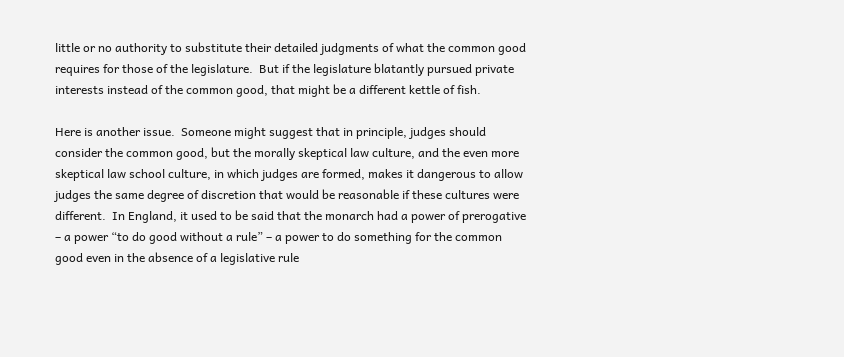little or no authority to substitute their detailed judgments of what the common good requires for those of the legislature.  But if the legislature blatantly pursued private interests instead of the common good, that might be a different kettle of fish.

Here is another issue.  Someone might suggest that in principle, judges should consider the common good, but the morally skeptical law culture, and the even more skeptical law school culture, in which judges are formed, makes it dangerous to allow judges the same degree of discretion that would be reasonable if these cultures were different.  In England, it used to be said that the monarch had a power of prerogative – a power “to do good without a rule” – a power to do something for the common good even in the absence of a legislative rule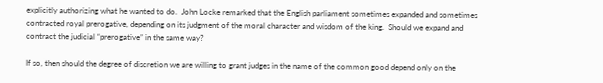explicitly authorizing what he wanted to do.  John Locke remarked that the English parliament sometimes expanded and sometimes contracted royal prerogative, depending on its judgment of the moral character and wisdom of the king.  Should we expand and contract the judicial “prerogative” in the same way?

If so, then should the degree of discretion we are willing to grant judges in the name of the common good depend only on the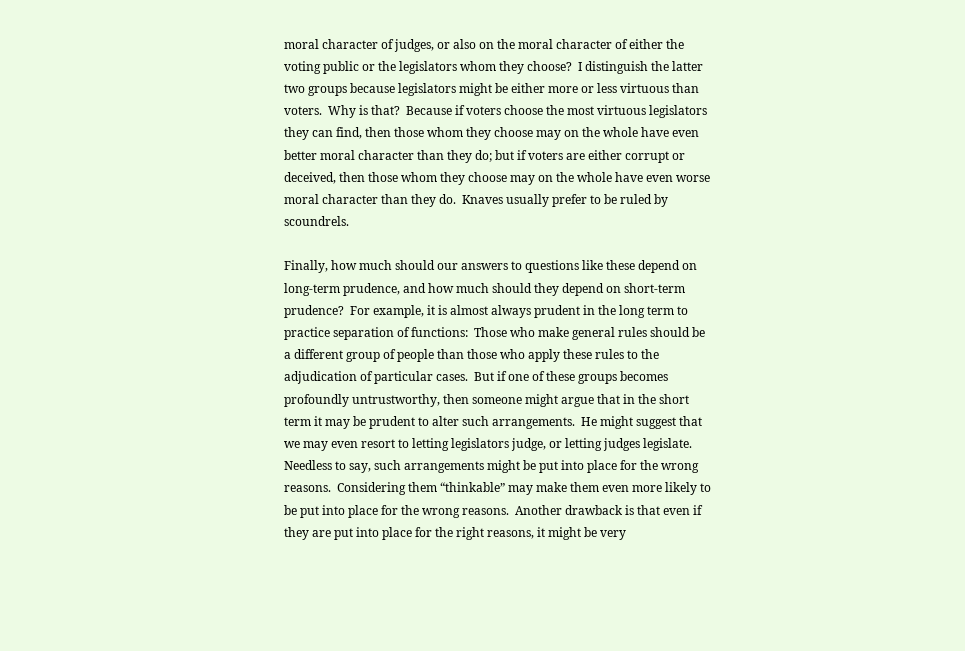moral character of judges, or also on the moral character of either the voting public or the legislators whom they choose?  I distinguish the latter two groups because legislators might be either more or less virtuous than voters.  Why is that?  Because if voters choose the most virtuous legislators they can find, then those whom they choose may on the whole have even better moral character than they do; but if voters are either corrupt or deceived, then those whom they choose may on the whole have even worse moral character than they do.  Knaves usually prefer to be ruled by scoundrels.

Finally, how much should our answers to questions like these depend on long-term prudence, and how much should they depend on short-term prudence?  For example, it is almost always prudent in the long term to practice separation of functions:  Those who make general rules should be a different group of people than those who apply these rules to the adjudication of particular cases.  But if one of these groups becomes profoundly untrustworthy, then someone might argue that in the short term it may be prudent to alter such arrangements.  He might suggest that we may even resort to letting legislators judge, or letting judges legislate.  Needless to say, such arrangements might be put into place for the wrong reasons.  Considering them “thinkable” may make them even more likely to be put into place for the wrong reasons.  Another drawback is that even if they are put into place for the right reasons, it might be very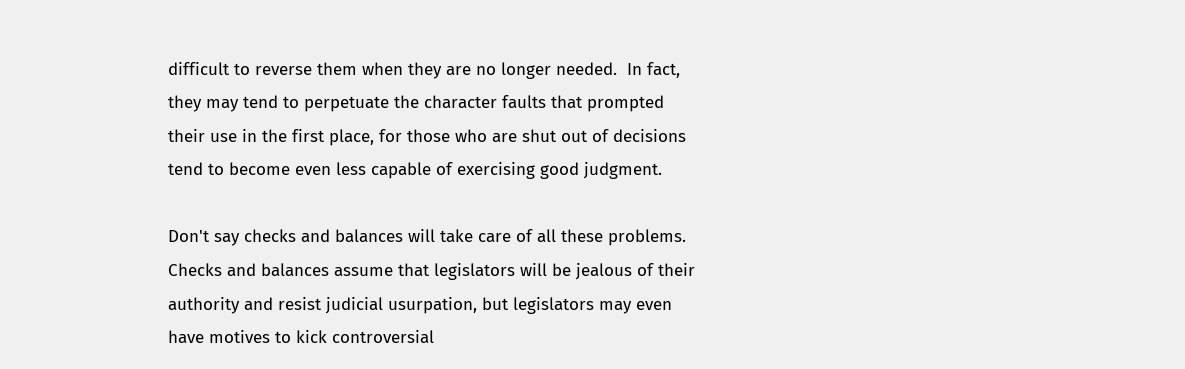difficult to reverse them when they are no longer needed.  In fact, they may tend to perpetuate the character faults that prompted their use in the first place, for those who are shut out of decisions tend to become even less capable of exercising good judgment.

Don't say checks and balances will take care of all these problems.  Checks and balances assume that legislators will be jealous of their authority and resist judicial usurpation, but legislators may even have motives to kick controversial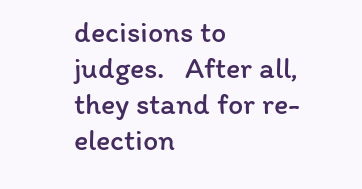decisions to judges.   After all, they stand for re-election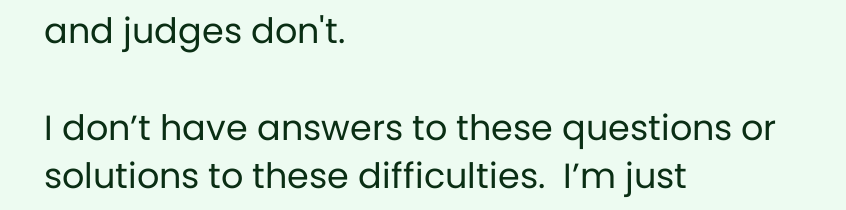and judges don't.

I don’t have answers to these questions or solutions to these difficulties.  I’m just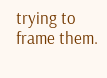trying to frame them.